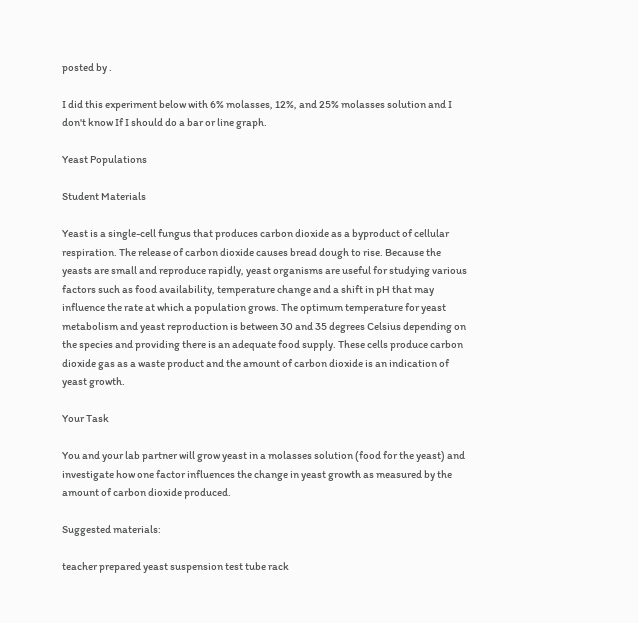posted by .

I did this experiment below with 6% molasses, 12%, and 25% molasses solution and I don't know If I should do a bar or line graph.

Yeast Populations

Student Materials

Yeast is a single-cell fungus that produces carbon dioxide as a byproduct of cellular respiration. The release of carbon dioxide causes bread dough to rise. Because the yeasts are small and reproduce rapidly, yeast organisms are useful for studying various factors such as food availability, temperature change and a shift in pH that may influence the rate at which a population grows. The optimum temperature for yeast metabolism and yeast reproduction is between 30 and 35 degrees Celsius depending on the species and providing there is an adequate food supply. These cells produce carbon dioxide gas as a waste product and the amount of carbon dioxide is an indication of yeast growth.

Your Task

You and your lab partner will grow yeast in a molasses solution (food for the yeast) and investigate how one factor influences the change in yeast growth as measured by the amount of carbon dioxide produced.

Suggested materials:

teacher prepared yeast suspension test tube rack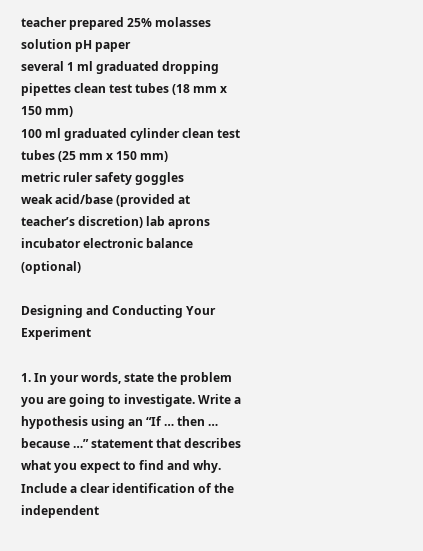teacher prepared 25% molasses solution pH paper
several 1 ml graduated dropping pipettes clean test tubes (18 mm x 150 mm)
100 ml graduated cylinder clean test tubes (25 mm x 150 mm)
metric ruler safety goggles
weak acid/base (provided at teacher’s discretion) lab aprons
incubator electronic balance (optional)

Designing and Conducting Your Experiment

1. In your words, state the problem you are going to investigate. Write a hypothesis using an “If … then … because …” statement that describes what you expect to find and why. Include a clear identification of the independent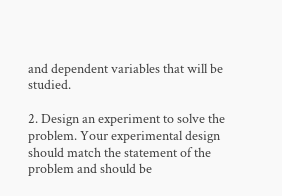and dependent variables that will be studied.

2. Design an experiment to solve the problem. Your experimental design should match the statement of the problem and should be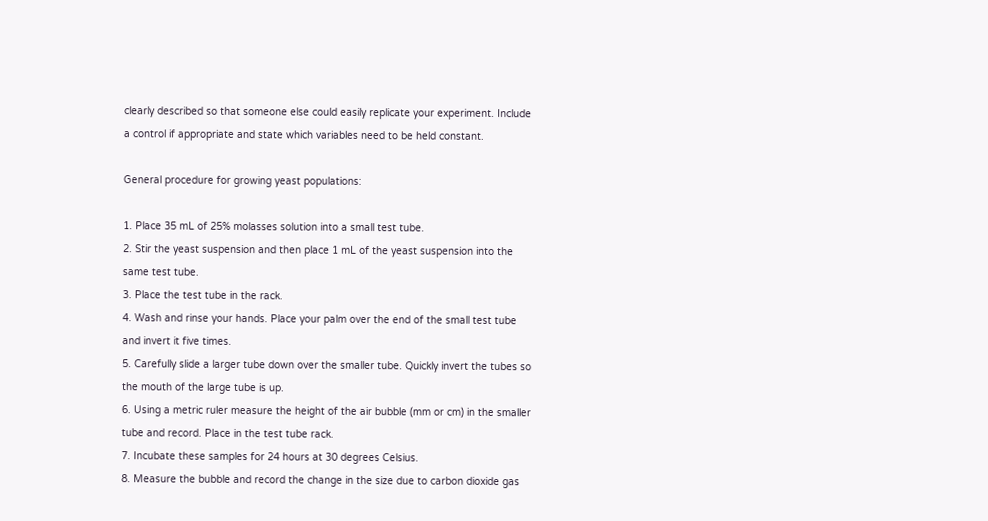clearly described so that someone else could easily replicate your experiment. Include a control if appropriate and state which variables need to be held constant.

General procedure for growing yeast populations:

1. Place 35 mL of 25% molasses solution into a small test tube.
2. Stir the yeast suspension and then place 1 mL of the yeast suspension into the same test tube.
3. Place the test tube in the rack.
4. Wash and rinse your hands. Place your palm over the end of the small test tube and invert it five times.
5. Carefully slide a larger tube down over the smaller tube. Quickly invert the tubes so the mouth of the large tube is up.
6. Using a metric ruler measure the height of the air bubble (mm or cm) in the smaller tube and record. Place in the test tube rack.
7. Incubate these samples for 24 hours at 30 degrees Celsius.
8. Measure the bubble and record the change in the size due to carbon dioxide gas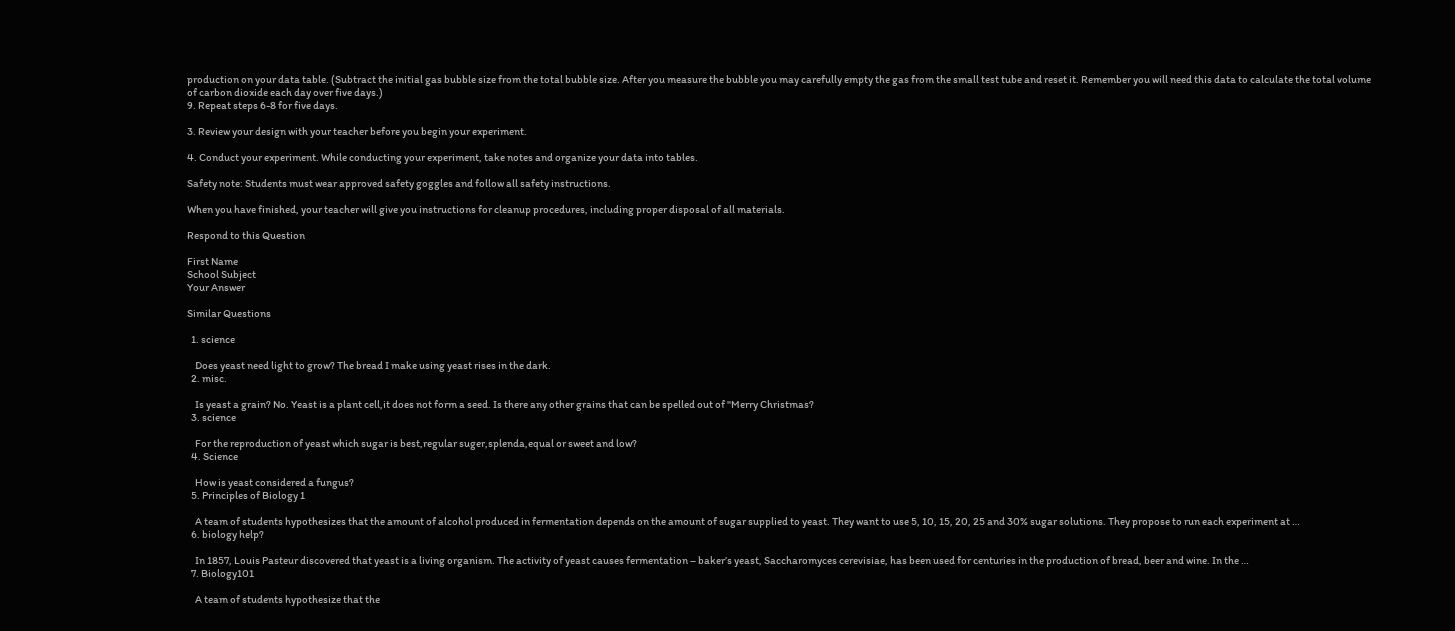production on your data table. (Subtract the initial gas bubble size from the total bubble size. After you measure the bubble you may carefully empty the gas from the small test tube and reset it. Remember you will need this data to calculate the total volume of carbon dioxide each day over five days.)
9. Repeat steps 6-8 for five days.

3. Review your design with your teacher before you begin your experiment.

4. Conduct your experiment. While conducting your experiment, take notes and organize your data into tables.

Safety note: Students must wear approved safety goggles and follow all safety instructions.

When you have finished, your teacher will give you instructions for cleanup procedures, including proper disposal of all materials.

Respond to this Question

First Name
School Subject
Your Answer

Similar Questions

  1. science

    Does yeast need light to grow? The bread I make using yeast rises in the dark.
  2. misc.

    Is yeast a grain? No. Yeast is a plant cell,it does not form a seed. Is there any other grains that can be spelled out of "Merry Christmas?
  3. science

    For the reproduction of yeast which sugar is best,regular suger,splenda,equal or sweet and low?
  4. Science

    How is yeast considered a fungus?
  5. Principles of Biology 1

    A team of students hypothesizes that the amount of alcohol produced in fermentation depends on the amount of sugar supplied to yeast. They want to use 5, 10, 15, 20, 25 and 30% sugar solutions. They propose to run each experiment at …
  6. biology help?

    In 1857, Louis Pasteur discovered that yeast is a living organism. The activity of yeast causes fermentation – baker’s yeast, Saccharomyces cerevisiae, has been used for centuries in the production of bread, beer and wine. In the …
  7. Biology101

    A team of students hypothesize that the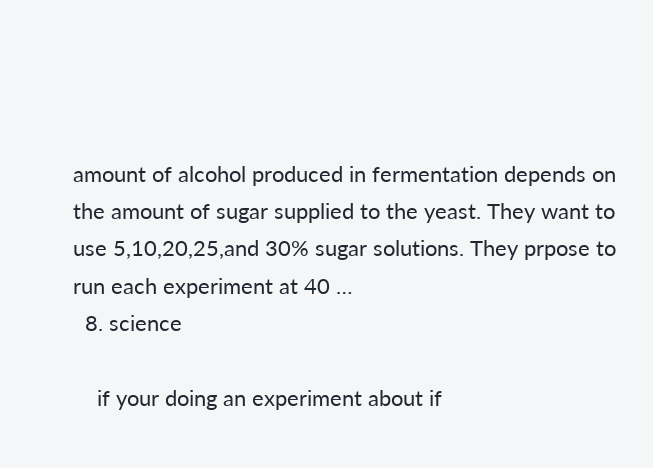amount of alcohol produced in fermentation depends on the amount of sugar supplied to the yeast. They want to use 5,10,20,25,and 30% sugar solutions. They prpose to run each experiment at 40 …
  8. science

    if your doing an experiment about if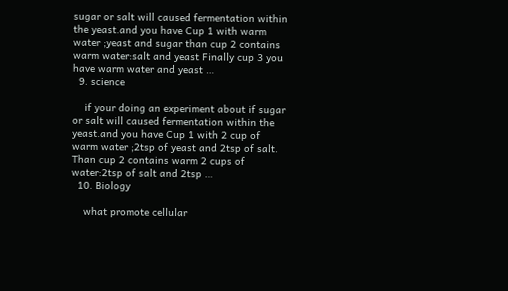sugar or salt will caused fermentation within the yeast.and you have Cup 1 with warm water ;yeast and sugar than cup 2 contains warm water:salt and yeast Finally cup 3 you have warm water and yeast …
  9. science

    if your doing an experiment about if sugar or salt will caused fermentation within the yeast.and you have Cup 1 with 2 cup of warm water ;2tsp of yeast and 2tsp of salt. Than cup 2 contains warm 2 cups of water:2tsp of salt and 2tsp …
  10. Biology

    what promote cellular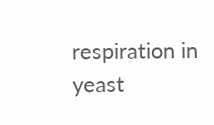respiration in yeast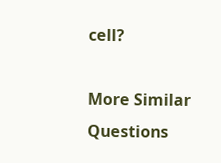cell?

More Similar Questions